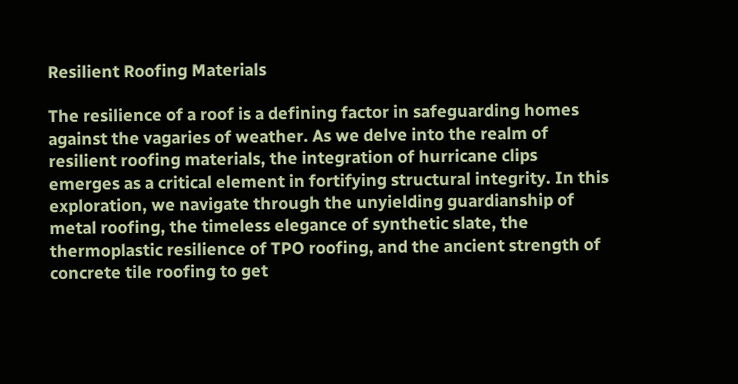Resilient Roofing Materials

The resilience of a roof is a defining factor in safeguarding homes against the vagaries of weather. As we delve into the realm of resilient roofing materials, the integration of hurricane clips emerges as a critical element in fortifying structural integrity. In this exploration, we navigate through the unyielding guardianship of metal roofing, the timeless elegance of synthetic slate, the thermoplastic resilience of TPO roofing, and the ancient strength of concrete tile roofing to get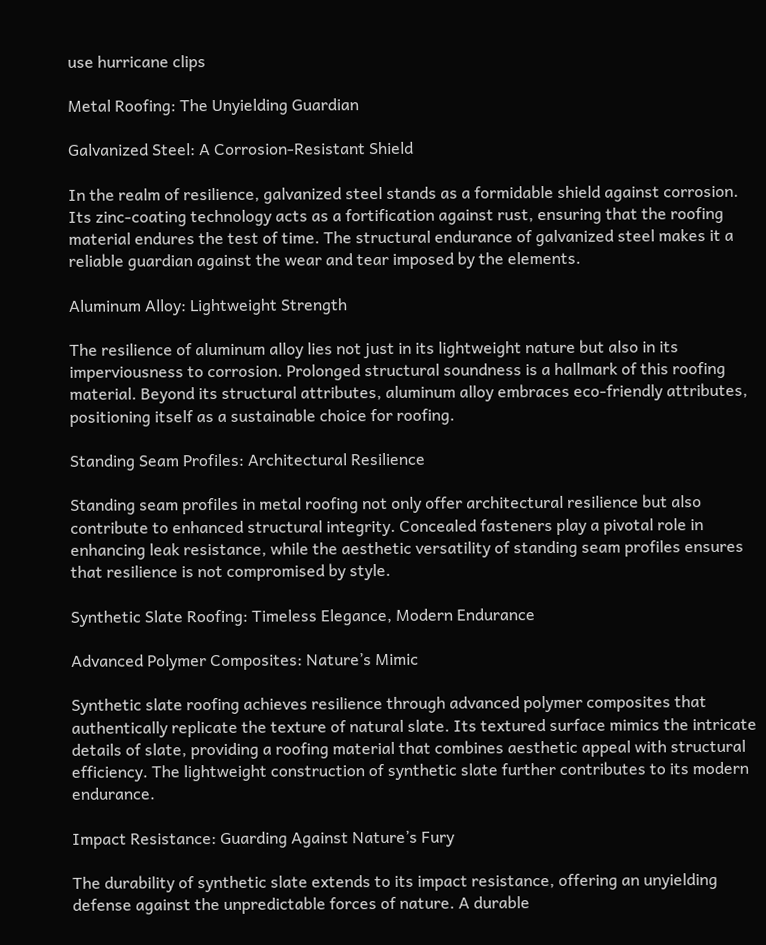use hurricane clips

Metal Roofing: The Unyielding Guardian

Galvanized Steel: A Corrosion-Resistant Shield

In the realm of resilience, galvanized steel stands as a formidable shield against corrosion. Its zinc-coating technology acts as a fortification against rust, ensuring that the roofing material endures the test of time. The structural endurance of galvanized steel makes it a reliable guardian against the wear and tear imposed by the elements.

Aluminum Alloy: Lightweight Strength

The resilience of aluminum alloy lies not just in its lightweight nature but also in its imperviousness to corrosion. Prolonged structural soundness is a hallmark of this roofing material. Beyond its structural attributes, aluminum alloy embraces eco-friendly attributes, positioning itself as a sustainable choice for roofing.

Standing Seam Profiles: Architectural Resilience

Standing seam profiles in metal roofing not only offer architectural resilience but also contribute to enhanced structural integrity. Concealed fasteners play a pivotal role in enhancing leak resistance, while the aesthetic versatility of standing seam profiles ensures that resilience is not compromised by style.

Synthetic Slate Roofing: Timeless Elegance, Modern Endurance

Advanced Polymer Composites: Nature’s Mimic

Synthetic slate roofing achieves resilience through advanced polymer composites that authentically replicate the texture of natural slate. Its textured surface mimics the intricate details of slate, providing a roofing material that combines aesthetic appeal with structural efficiency. The lightweight construction of synthetic slate further contributes to its modern endurance.

Impact Resistance: Guarding Against Nature’s Fury

The durability of synthetic slate extends to its impact resistance, offering an unyielding defense against the unpredictable forces of nature. A durable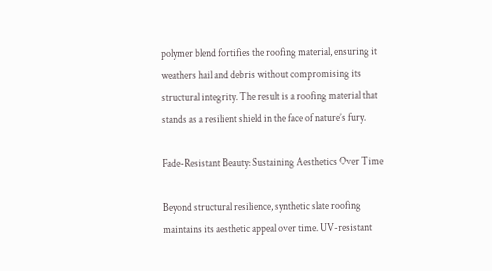polymer blend fortifies the roofing material, ensuring it weathers hail and debris without compromising its structural integrity. The result is a roofing material that stands as a resilient shield in the face of nature’s fury.

Fade-Resistant Beauty: Sustaining Aesthetics Over Time

Beyond structural resilience, synthetic slate roofing maintains its aesthetic appeal over time. UV-resistant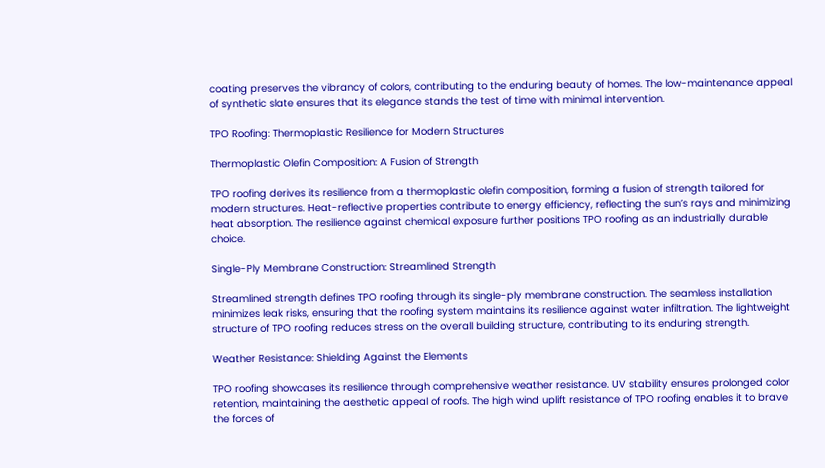coating preserves the vibrancy of colors, contributing to the enduring beauty of homes. The low-maintenance appeal of synthetic slate ensures that its elegance stands the test of time with minimal intervention.

TPO Roofing: Thermoplastic Resilience for Modern Structures

Thermoplastic Olefin Composition: A Fusion of Strength

TPO roofing derives its resilience from a thermoplastic olefin composition, forming a fusion of strength tailored for modern structures. Heat-reflective properties contribute to energy efficiency, reflecting the sun’s rays and minimizing heat absorption. The resilience against chemical exposure further positions TPO roofing as an industrially durable choice.

Single-Ply Membrane Construction: Streamlined Strength

Streamlined strength defines TPO roofing through its single-ply membrane construction. The seamless installation minimizes leak risks, ensuring that the roofing system maintains its resilience against water infiltration. The lightweight structure of TPO roofing reduces stress on the overall building structure, contributing to its enduring strength.

Weather Resistance: Shielding Against the Elements

TPO roofing showcases its resilience through comprehensive weather resistance. UV stability ensures prolonged color retention, maintaining the aesthetic appeal of roofs. The high wind uplift resistance of TPO roofing enables it to brave the forces of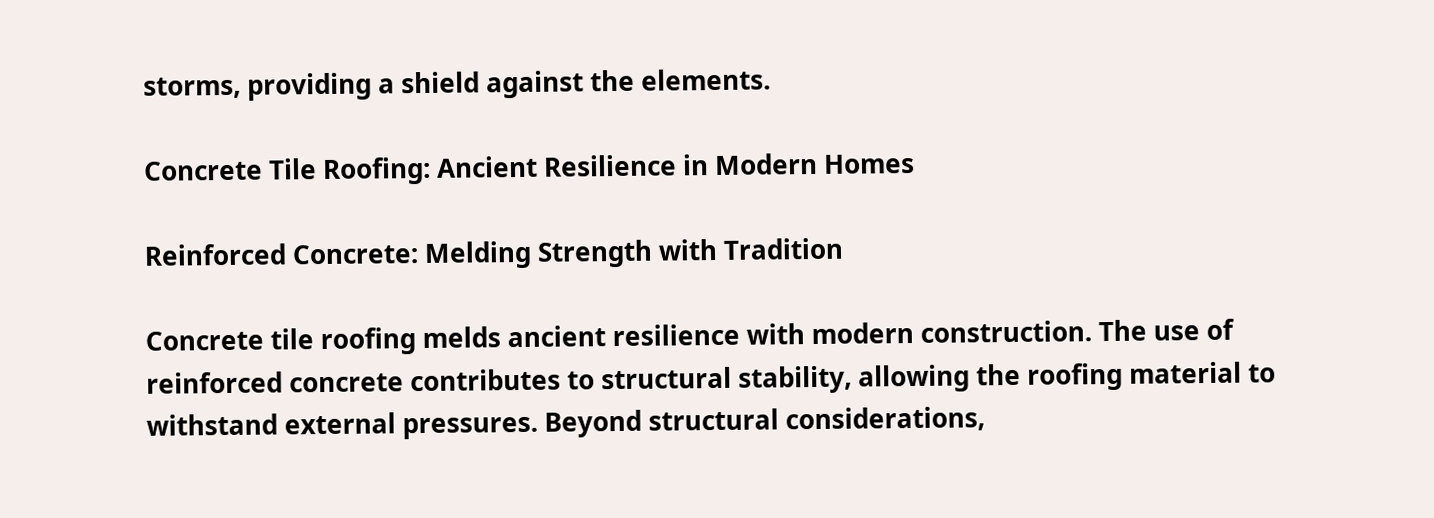storms, providing a shield against the elements.

Concrete Tile Roofing: Ancient Resilience in Modern Homes

Reinforced Concrete: Melding Strength with Tradition

Concrete tile roofing melds ancient resilience with modern construction. The use of reinforced concrete contributes to structural stability, allowing the roofing material to withstand external pressures. Beyond structural considerations,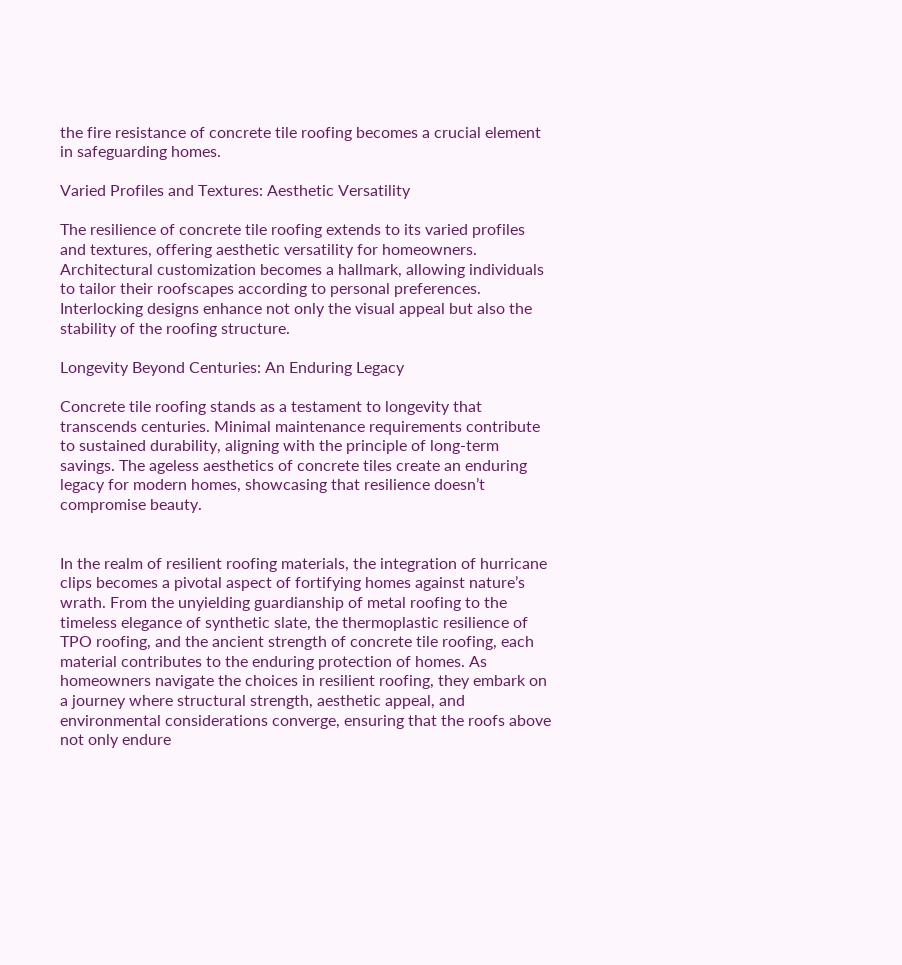the fire resistance of concrete tile roofing becomes a crucial element in safeguarding homes.

Varied Profiles and Textures: Aesthetic Versatility

The resilience of concrete tile roofing extends to its varied profiles and textures, offering aesthetic versatility for homeowners. Architectural customization becomes a hallmark, allowing individuals to tailor their roofscapes according to personal preferences. Interlocking designs enhance not only the visual appeal but also the stability of the roofing structure.

Longevity Beyond Centuries: An Enduring Legacy

Concrete tile roofing stands as a testament to longevity that transcends centuries. Minimal maintenance requirements contribute to sustained durability, aligning with the principle of long-term savings. The ageless aesthetics of concrete tiles create an enduring legacy for modern homes, showcasing that resilience doesn’t compromise beauty.


In the realm of resilient roofing materials, the integration of hurricane clips becomes a pivotal aspect of fortifying homes against nature’s wrath. From the unyielding guardianship of metal roofing to the timeless elegance of synthetic slate, the thermoplastic resilience of TPO roofing, and the ancient strength of concrete tile roofing, each material contributes to the enduring protection of homes. As homeowners navigate the choices in resilient roofing, they embark on a journey where structural strength, aesthetic appeal, and environmental considerations converge, ensuring that the roofs above not only endure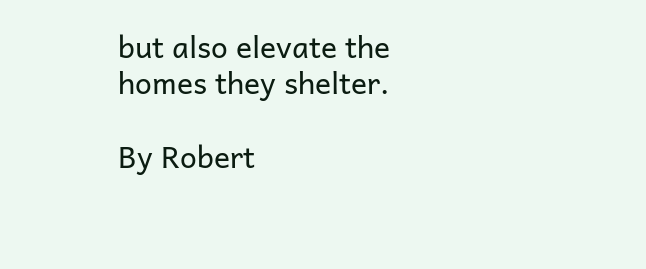but also elevate the homes they shelter.

By Robert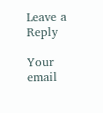Leave a Reply

Your email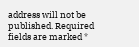address will not be published. Required fields are marked *